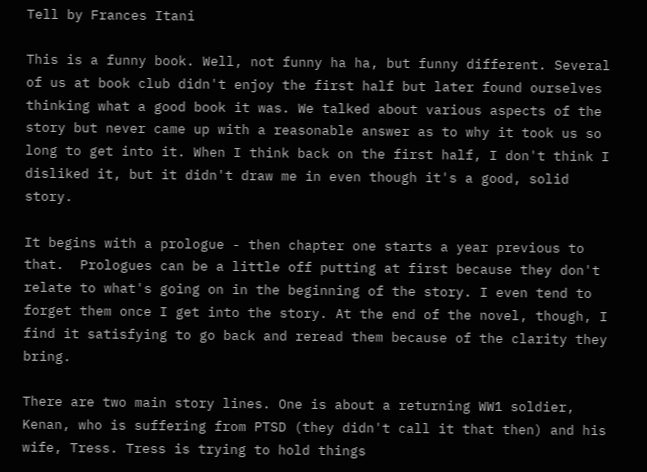Tell by Frances Itani

This is a funny book. Well, not funny ha ha, but funny different. Several of us at book club didn't enjoy the first half but later found ourselves thinking what a good book it was. We talked about various aspects of the story but never came up with a reasonable answer as to why it took us so long to get into it. When I think back on the first half, I don't think I disliked it, but it didn't draw me in even though it's a good, solid story.

It begins with a prologue - then chapter one starts a year previous to that.  Prologues can be a little off putting at first because they don't relate to what's going on in the beginning of the story. I even tend to forget them once I get into the story. At the end of the novel, though, I find it satisfying to go back and reread them because of the clarity they bring.

There are two main story lines. One is about a returning WW1 soldier, Kenan, who is suffering from PTSD (they didn't call it that then) and his wife, Tress. Tress is trying to hold things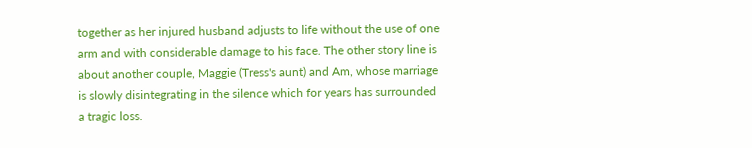together as her injured husband adjusts to life without the use of one arm and with considerable damage to his face. The other story line is about another couple, Maggie (Tress's aunt) and Am, whose marriage is slowly disintegrating in the silence which for years has surrounded a tragic loss.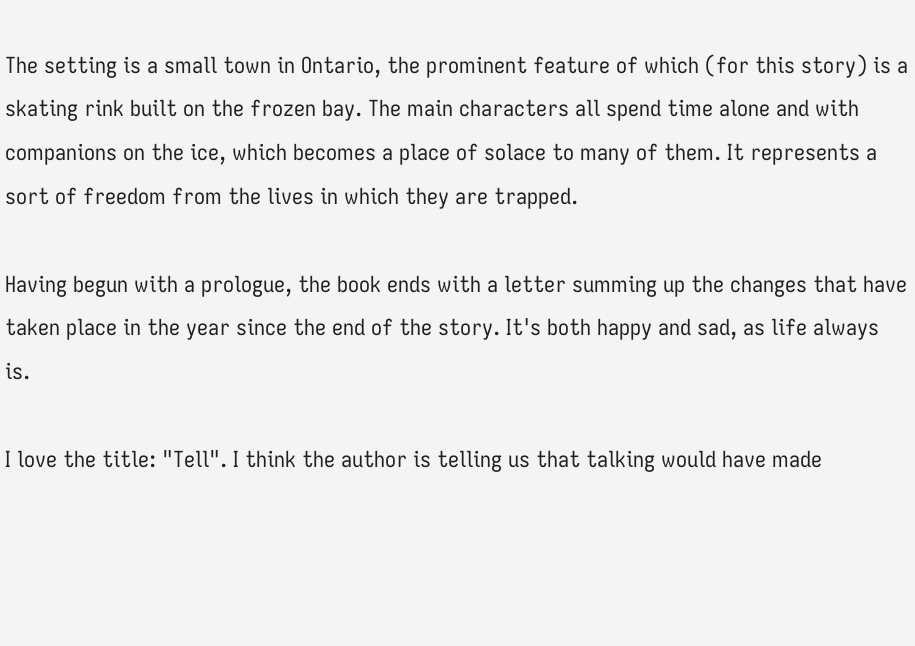The setting is a small town in Ontario, the prominent feature of which (for this story) is a skating rink built on the frozen bay. The main characters all spend time alone and with companions on the ice, which becomes a place of solace to many of them. It represents a sort of freedom from the lives in which they are trapped.

Having begun with a prologue, the book ends with a letter summing up the changes that have taken place in the year since the end of the story. It's both happy and sad, as life always is.

I love the title: "Tell". I think the author is telling us that talking would have made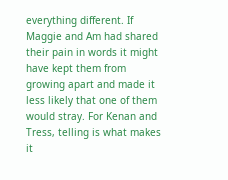everything different. If Maggie and Am had shared their pain in words it might have kept them from growing apart and made it less likely that one of them would stray. For Kenan and Tress, telling is what makes it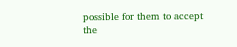possible for them to accept the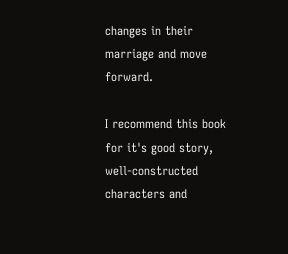changes in their marriage and move forward.

I recommend this book for it's good story, well-constructed characters and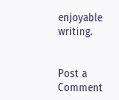enjoyable writing.


Post a Comment